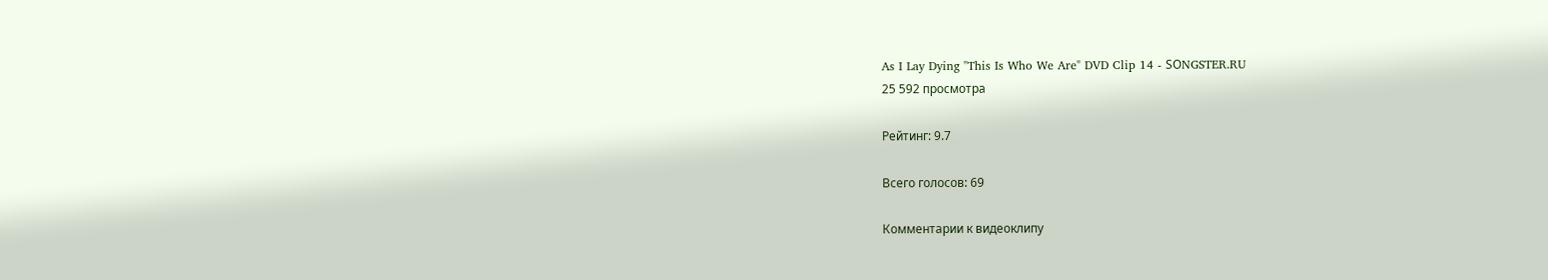As I Lay Dying "This Is Who We Are" DVD Clip 14 - SОNGSTER.RU
25 592 просмотра

Рейтинг: 9.7

Всего голосов: 69

Комментарии к видеоклипу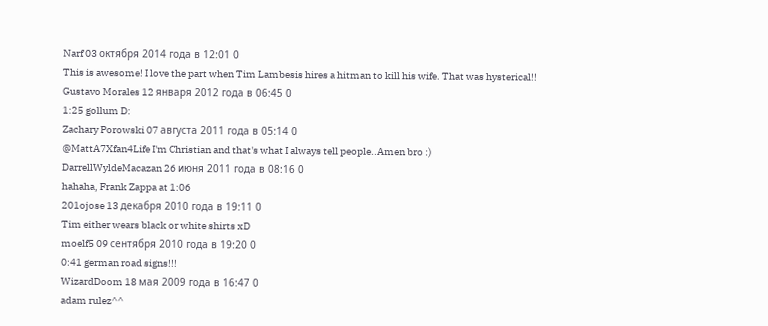Narf 03 октября 2014 года в 12:01 0
This is awesome! I love the part when Tim Lambesis hires a hitman to kill his wife. That was hysterical!!
Gustavo Morales 12 января 2012 года в 06:45 0
1:25 gollum D:
Zachary Porowski 07 августа 2011 года в 05:14 0
@MattA7Xfan4Life I'm Christian and that's what I always tell people..Amen bro :)
DarrellWyldeMacazan 26 июня 2011 года в 08:16 0
hahaha, Frank Zappa at 1:06
201ojose 13 декабря 2010 года в 19:11 0
Tim either wears black or white shirts xD
moelf5 09 сентября 2010 года в 19:20 0
0:41 german road signs!!!
WizardDoom 18 мая 2009 года в 16:47 0
adam rulez^^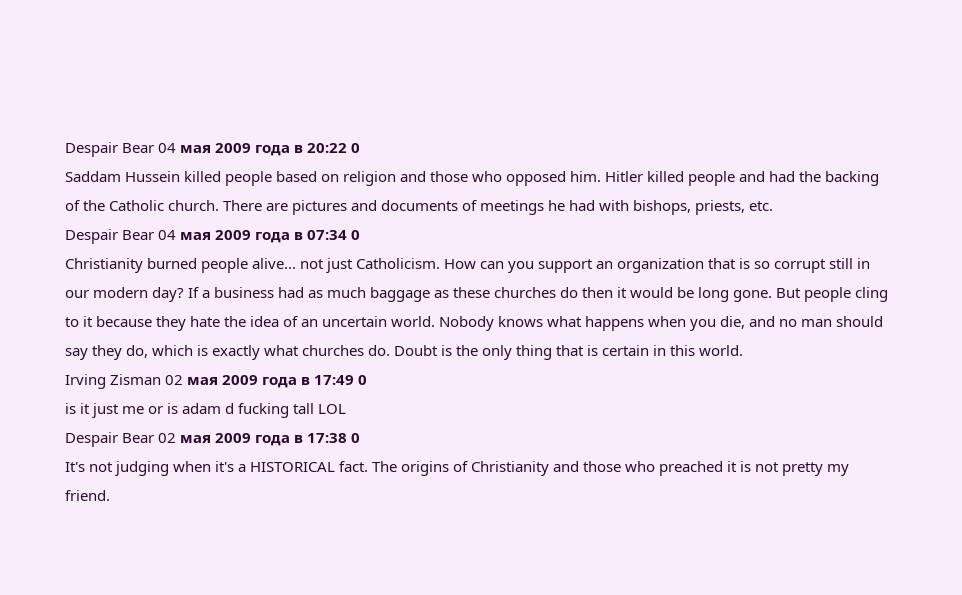Despair Bear 04 мая 2009 года в 20:22 0
Saddam Hussein killed people based on religion and those who opposed him. Hitler killed people and had the backing of the Catholic church. There are pictures and documents of meetings he had with bishops, priests, etc.
Despair Bear 04 мая 2009 года в 07:34 0
Christianity burned people alive... not just Catholicism. How can you support an organization that is so corrupt still in our modern day? If a business had as much baggage as these churches do then it would be long gone. But people cling to it because they hate the idea of an uncertain world. Nobody knows what happens when you die, and no man should say they do, which is exactly what churches do. Doubt is the only thing that is certain in this world.
Irving Zisman 02 мая 2009 года в 17:49 0
is it just me or is adam d fucking tall LOL
Despair Bear 02 мая 2009 года в 17:38 0
It's not judging when it's a HISTORICAL fact. The origins of Christianity and those who preached it is not pretty my friend.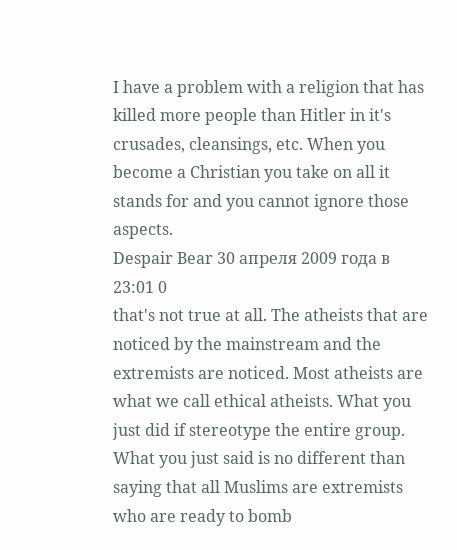I have a problem with a religion that has killed more people than Hitler in it's crusades, cleansings, etc. When you become a Christian you take on all it stands for and you cannot ignore those aspects.
Despair Bear 30 апреля 2009 года в 23:01 0
that's not true at all. The atheists that are noticed by the mainstream and the extremists are noticed. Most atheists are what we call ethical atheists. What you just did if stereotype the entire group. What you just said is no different than saying that all Muslims are extremists who are ready to bomb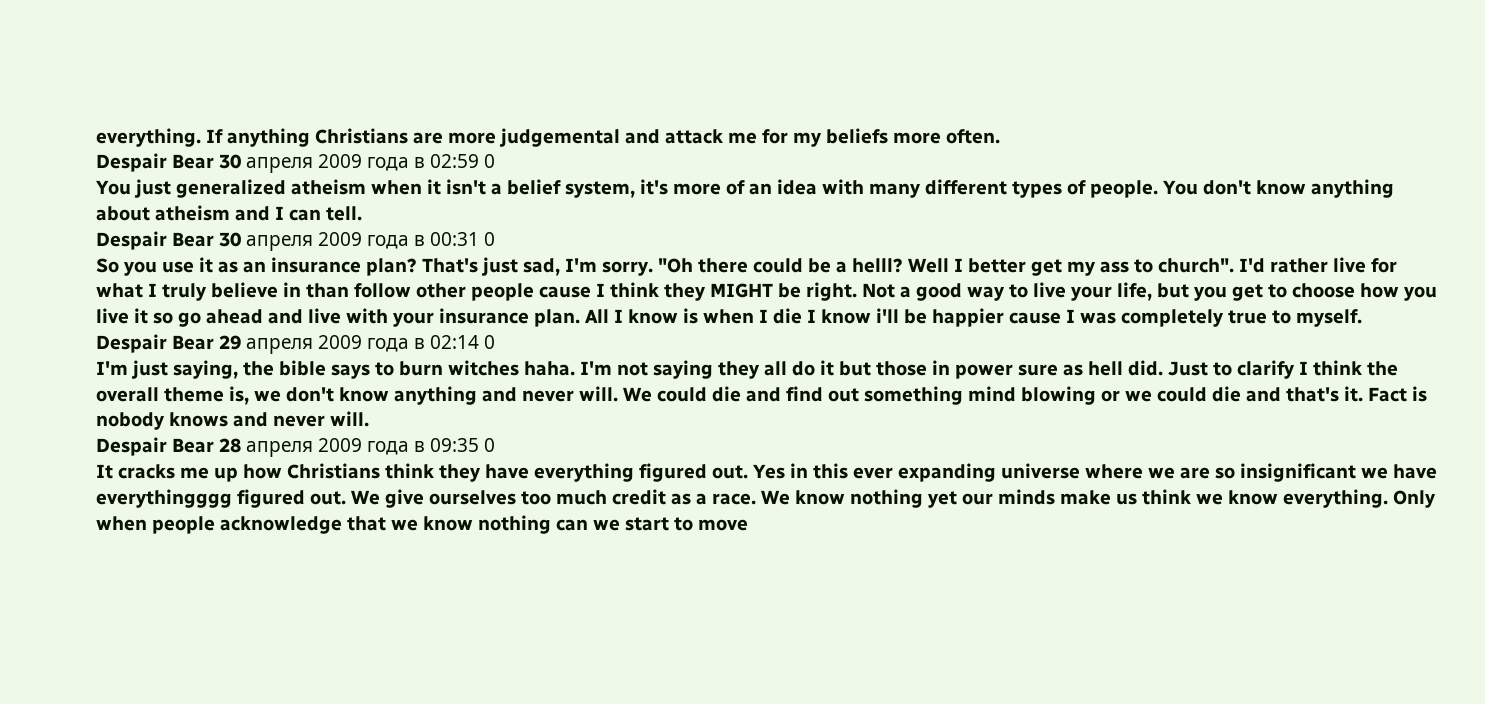everything. If anything Christians are more judgemental and attack me for my beliefs more often.
Despair Bear 30 апреля 2009 года в 02:59 0
You just generalized atheism when it isn't a belief system, it's more of an idea with many different types of people. You don't know anything about atheism and I can tell.
Despair Bear 30 апреля 2009 года в 00:31 0
So you use it as an insurance plan? That's just sad, I'm sorry. "Oh there could be a helll? Well I better get my ass to church". I'd rather live for what I truly believe in than follow other people cause I think they MIGHT be right. Not a good way to live your life, but you get to choose how you live it so go ahead and live with your insurance plan. All I know is when I die I know i'll be happier cause I was completely true to myself.
Despair Bear 29 апреля 2009 года в 02:14 0
I'm just saying, the bible says to burn witches haha. I'm not saying they all do it but those in power sure as hell did. Just to clarify I think the overall theme is, we don't know anything and never will. We could die and find out something mind blowing or we could die and that's it. Fact is nobody knows and never will.
Despair Bear 28 апреля 2009 года в 09:35 0
It cracks me up how Christians think they have everything figured out. Yes in this ever expanding universe where we are so insignificant we have everythingggg figured out. We give ourselves too much credit as a race. We know nothing yet our minds make us think we know everything. Only when people acknowledge that we know nothing can we start to move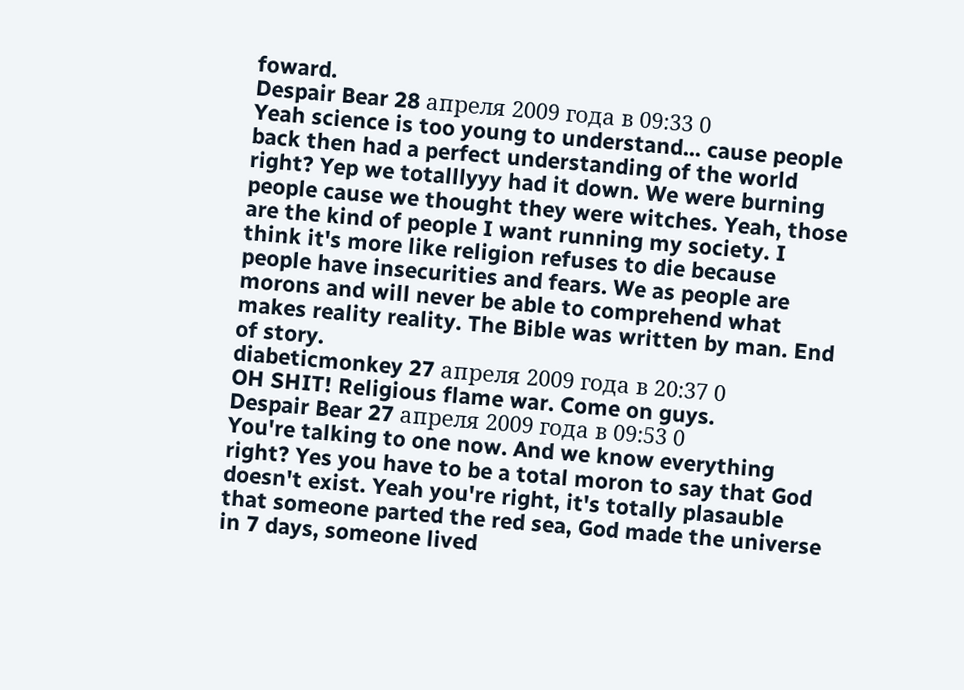foward.
Despair Bear 28 апреля 2009 года в 09:33 0
Yeah science is too young to understand... cause people back then had a perfect understanding of the world right? Yep we totalllyyy had it down. We were burning people cause we thought they were witches. Yeah, those are the kind of people I want running my society. I think it's more like religion refuses to die because people have insecurities and fears. We as people are morons and will never be able to comprehend what makes reality reality. The Bible was written by man. End of story.
diabeticmonkey 27 апреля 2009 года в 20:37 0
OH SHIT! Religious flame war. Come on guys.
Despair Bear 27 апреля 2009 года в 09:53 0
You're talking to one now. And we know everything right? Yes you have to be a total moron to say that God doesn't exist. Yeah you're right, it's totally plasauble that someone parted the red sea, God made the universe in 7 days, someone lived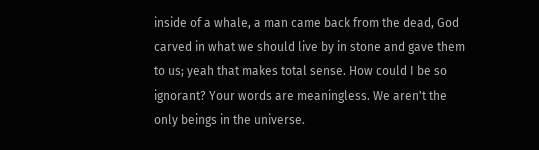inside of a whale, a man came back from the dead, God carved in what we should live by in stone and gave them to us; yeah that makes total sense. How could I be so ignorant? Your words are meaningless. We aren't the only beings in the universe.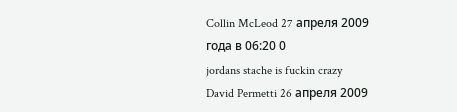Collin McLeod 27 апреля 2009 года в 06:20 0
jordans stache is fuckin crazy
David Permetti 26 апреля 2009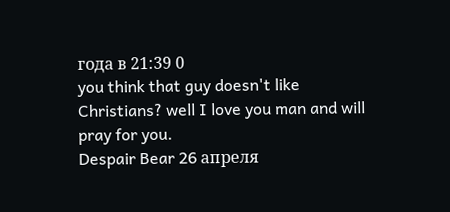года в 21:39 0
you think that guy doesn't like Christians? well I love you man and will pray for you.
Despair Bear 26 апреля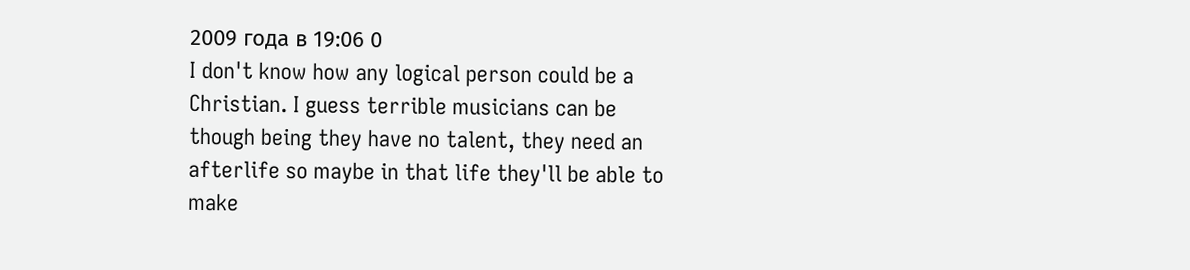2009 года в 19:06 0
I don't know how any logical person could be a Christian. I guess terrible musicians can be though being they have no talent, they need an afterlife so maybe in that life they'll be able to make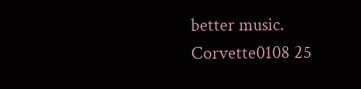better music.
Corvette0108 25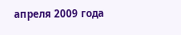апреля 2009 года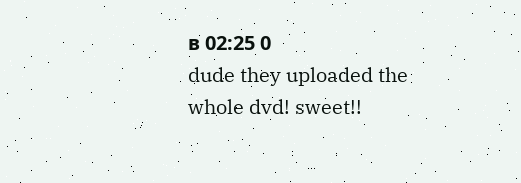в 02:25 0
dude they uploaded the whole dvd! sweet!!